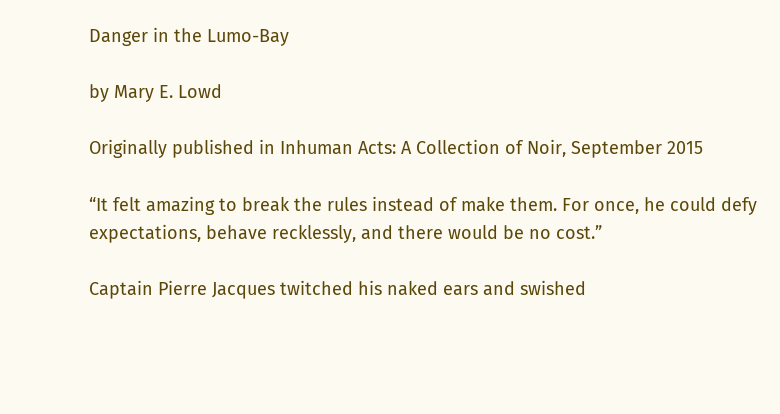Danger in the Lumo-Bay

by Mary E. Lowd

Originally published in Inhuman Acts: A Collection of Noir, September 2015

“It felt amazing to break the rules instead of make them. For once, he could defy expectations, behave recklessly, and there would be no cost.”

Captain Pierre Jacques twitched his naked ears and swished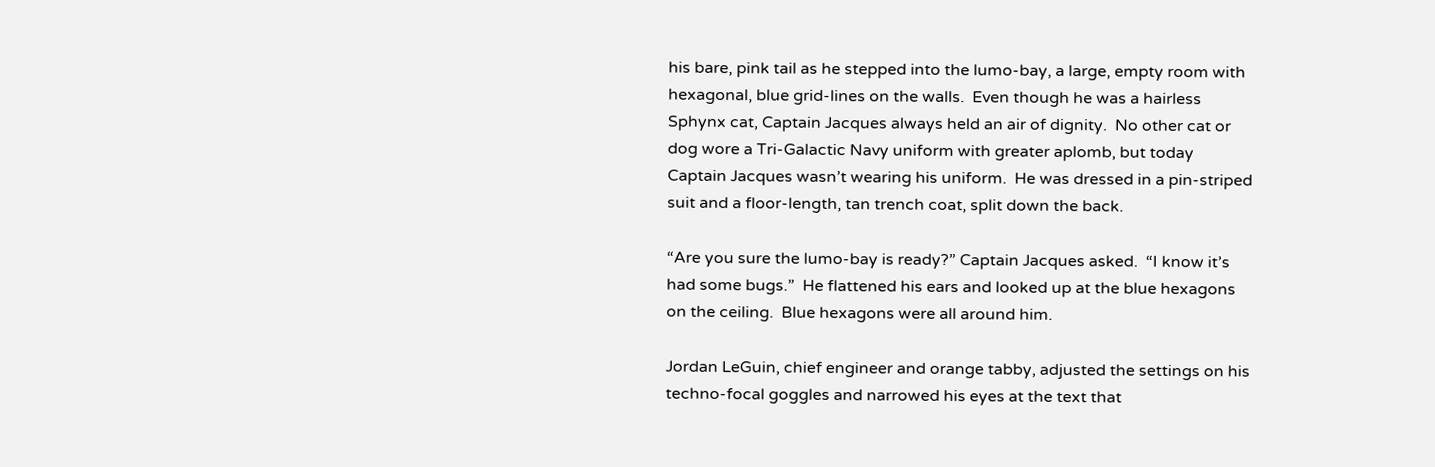his bare, pink tail as he stepped into the lumo-bay, a large, empty room with hexagonal, blue grid-lines on the walls.  Even though he was a hairless Sphynx cat, Captain Jacques always held an air of dignity.  No other cat or dog wore a Tri-Galactic Navy uniform with greater aplomb, but today Captain Jacques wasn’t wearing his uniform.  He was dressed in a pin-striped suit and a floor-length, tan trench coat, split down the back.

“Are you sure the lumo-bay is ready?” Captain Jacques asked.  “I know it’s had some bugs.”  He flattened his ears and looked up at the blue hexagons on the ceiling.  Blue hexagons were all around him.

Jordan LeGuin, chief engineer and orange tabby, adjusted the settings on his techno-focal goggles and narrowed his eyes at the text that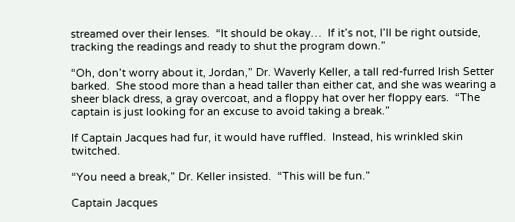streamed over their lenses.  “It should be okay…  If it’s not, I’ll be right outside, tracking the readings and ready to shut the program down.”

“Oh, don’t worry about it, Jordan,” Dr. Waverly Keller, a tall red-furred Irish Setter barked.  She stood more than a head taller than either cat, and she was wearing a sheer black dress, a gray overcoat, and a floppy hat over her floppy ears.  “The captain is just looking for an excuse to avoid taking a break.”

If Captain Jacques had fur, it would have ruffled.  Instead, his wrinkled skin twitched.

“You need a break,” Dr. Keller insisted.  “This will be fun.”

Captain Jacques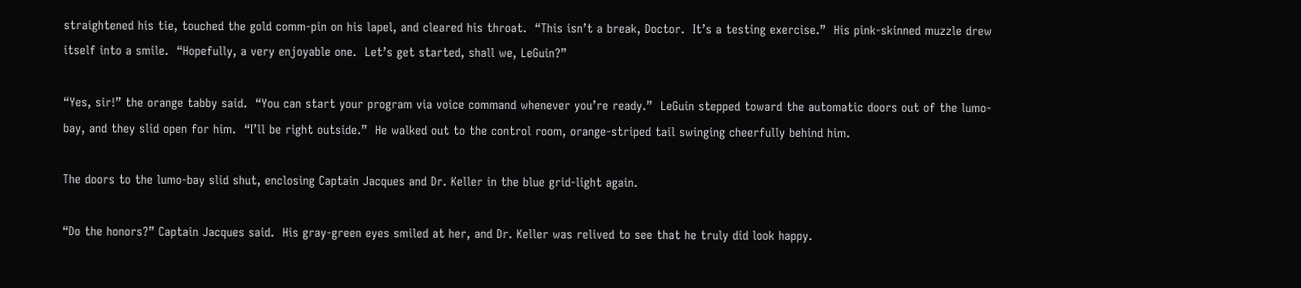straightened his tie, touched the gold comm-pin on his lapel, and cleared his throat.  “This isn’t a break, Doctor.  It’s a testing exercise.”  His pink-skinned muzzle drew itself into a smile.  “Hopefully, a very enjoyable one.  Let’s get started, shall we, LeGuin?”

“Yes, sir!” the orange tabby said.  “You can start your program via voice command whenever you’re ready.”  LeGuin stepped toward the automatic doors out of the lumo-bay, and they slid open for him.  “I’ll be right outside.”  He walked out to the control room, orange-striped tail swinging cheerfully behind him.

The doors to the lumo-bay slid shut, enclosing Captain Jacques and Dr. Keller in the blue grid-light again.

“Do the honors?” Captain Jacques said.  His gray-green eyes smiled at her, and Dr. Keller was relived to see that he truly did look happy.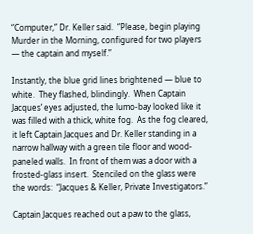“Computer,” Dr. Keller said.  “Please, begin playing Murder in the Morning, configured for two players — the captain and myself.”

Instantly, the blue grid lines brightened — blue to white.  They flashed, blindingly.  When Captain Jacques’ eyes adjusted, the lumo-bay looked like it was filled with a thick, white fog.  As the fog cleared, it left Captain Jacques and Dr. Keller standing in a narrow hallway with a green tile floor and wood-paneled walls.  In front of them was a door with a frosted-glass insert.  Stenciled on the glass were the words:  “Jacques & Keller, Private Investigators.”

Captain Jacques reached out a paw to the glass,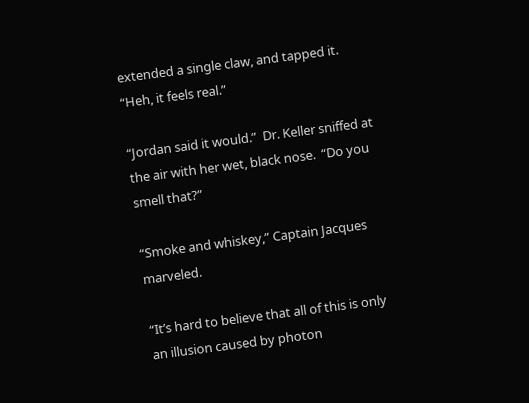extended a single claw, and tapped it.  “Heh, it feels real.”

“Jordan said it would.”  Dr. Keller sniffed at the air with her wet, black nose.  “Do you smell that?”

“Smoke and whiskey,” Captain Jacques marveled.

“It’s hard to believe that all of this is only an illusion caused by photon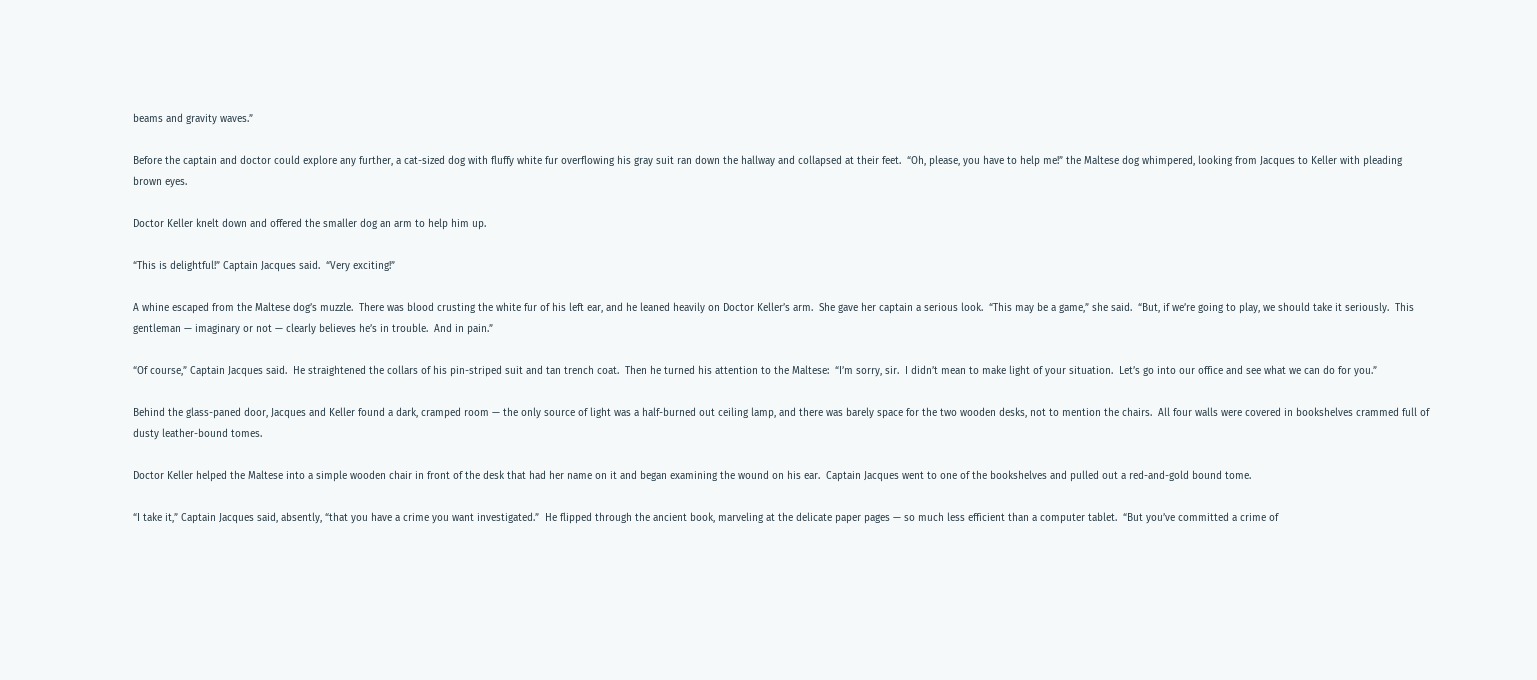beams and gravity waves.”

Before the captain and doctor could explore any further, a cat-sized dog with fluffy white fur overflowing his gray suit ran down the hallway and collapsed at their feet.  “Oh, please, you have to help me!” the Maltese dog whimpered, looking from Jacques to Keller with pleading brown eyes.

Doctor Keller knelt down and offered the smaller dog an arm to help him up.

“This is delightful!” Captain Jacques said.  “Very exciting!”

A whine escaped from the Maltese dog’s muzzle.  There was blood crusting the white fur of his left ear, and he leaned heavily on Doctor Keller’s arm.  She gave her captain a serious look.  “This may be a game,” she said.  “But, if we’re going to play, we should take it seriously.  This gentleman — imaginary or not — clearly believes he’s in trouble.  And in pain.”

“Of course,” Captain Jacques said.  He straightened the collars of his pin-striped suit and tan trench coat.  Then he turned his attention to the Maltese:  “I’m sorry, sir.  I didn’t mean to make light of your situation.  Let’s go into our office and see what we can do for you.”

Behind the glass-paned door, Jacques and Keller found a dark, cramped room — the only source of light was a half-burned out ceiling lamp, and there was barely space for the two wooden desks, not to mention the chairs.  All four walls were covered in bookshelves crammed full of dusty leather-bound tomes.

Doctor Keller helped the Maltese into a simple wooden chair in front of the desk that had her name on it and began examining the wound on his ear.  Captain Jacques went to one of the bookshelves and pulled out a red-and-gold bound tome.

“I take it,” Captain Jacques said, absently, “that you have a crime you want investigated.”  He flipped through the ancient book, marveling at the delicate paper pages — so much less efficient than a computer tablet.  “But you’ve committed a crime of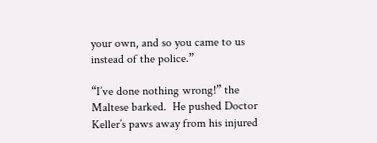your own, and so you came to us instead of the police.”

“I’ve done nothing wrong!” the Maltese barked.  He pushed Doctor Keller’s paws away from his injured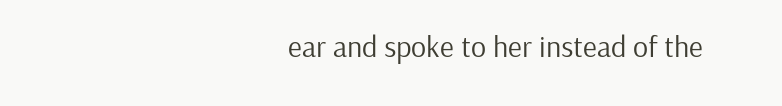ear and spoke to her instead of the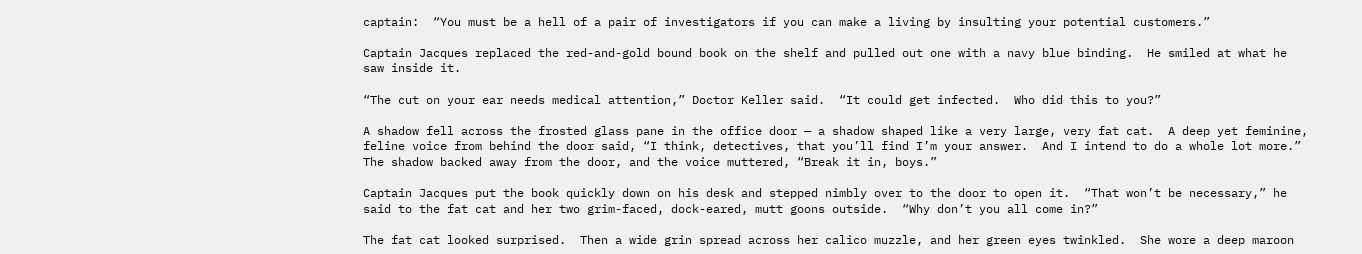captain:  “You must be a hell of a pair of investigators if you can make a living by insulting your potential customers.”

Captain Jacques replaced the red-and-gold bound book on the shelf and pulled out one with a navy blue binding.  He smiled at what he saw inside it.

“The cut on your ear needs medical attention,” Doctor Keller said.  “It could get infected.  Who did this to you?”

A shadow fell across the frosted glass pane in the office door — a shadow shaped like a very large, very fat cat.  A deep yet feminine, feline voice from behind the door said, “I think, detectives, that you’ll find I’m your answer.  And I intend to do a whole lot more.”  The shadow backed away from the door, and the voice muttered, “Break it in, boys.”

Captain Jacques put the book quickly down on his desk and stepped nimbly over to the door to open it.  “That won’t be necessary,” he said to the fat cat and her two grim-faced, dock-eared, mutt goons outside.  “Why don’t you all come in?”

The fat cat looked surprised.  Then a wide grin spread across her calico muzzle, and her green eyes twinkled.  She wore a deep maroon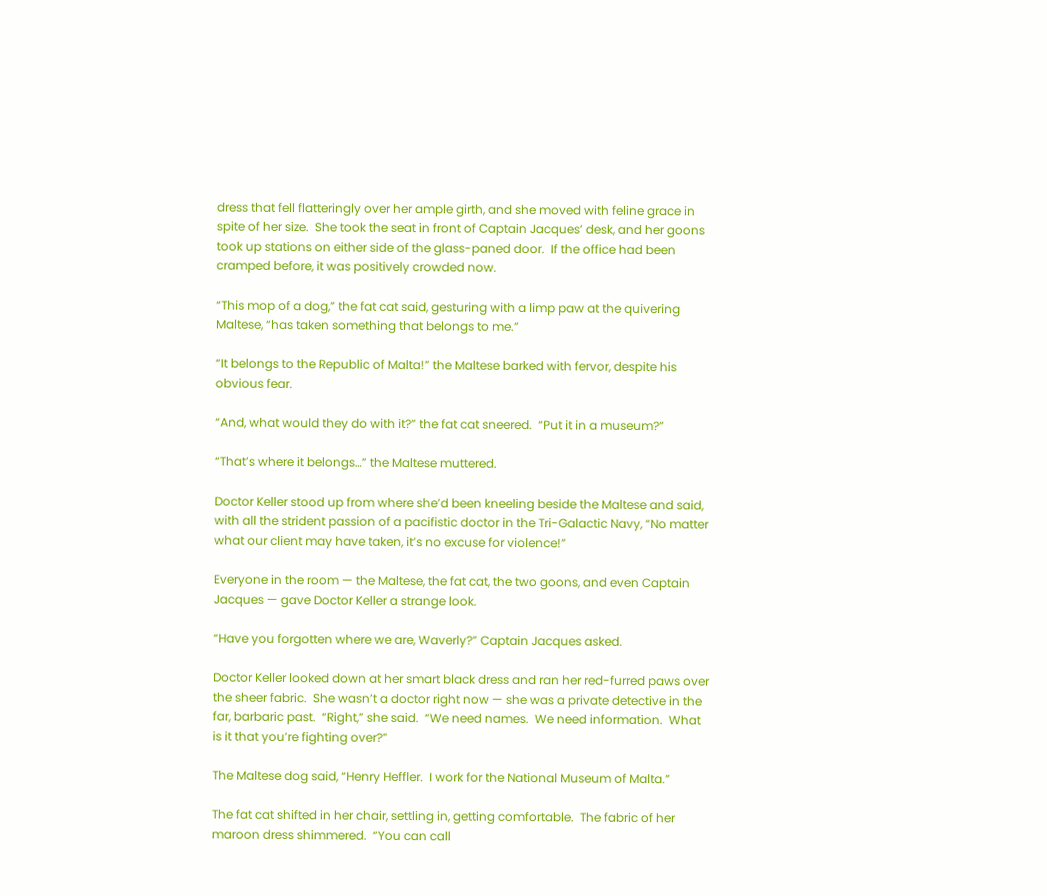dress that fell flatteringly over her ample girth, and she moved with feline grace in spite of her size.  She took the seat in front of Captain Jacques’ desk, and her goons took up stations on either side of the glass-paned door.  If the office had been cramped before, it was positively crowded now.

“This mop of a dog,” the fat cat said, gesturing with a limp paw at the quivering Maltese, “has taken something that belongs to me.”

“It belongs to the Republic of Malta!” the Maltese barked with fervor, despite his obvious fear.

“And, what would they do with it?” the fat cat sneered.  “Put it in a museum?”

“That’s where it belongs…” the Maltese muttered.

Doctor Keller stood up from where she’d been kneeling beside the Maltese and said, with all the strident passion of a pacifistic doctor in the Tri-Galactic Navy, “No matter what our client may have taken, it’s no excuse for violence!”

Everyone in the room — the Maltese, the fat cat, the two goons, and even Captain Jacques — gave Doctor Keller a strange look.

“Have you forgotten where we are, Waverly?” Captain Jacques asked.

Doctor Keller looked down at her smart black dress and ran her red-furred paws over the sheer fabric.  She wasn’t a doctor right now — she was a private detective in the far, barbaric past.  “Right,” she said.  “We need names.  We need information.  What is it that you’re fighting over?”

The Maltese dog said, “Henry Heffler.  I work for the National Museum of Malta.”

The fat cat shifted in her chair, settling in, getting comfortable.  The fabric of her maroon dress shimmered.  “You can call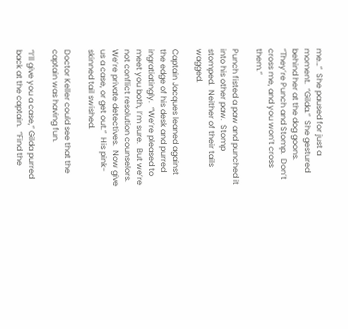me…”  She paused for just a moment.  “Gilda.”  She gestured behind her at the dog goons.  “They’re Punch and Stomp.  Don’t cross me, and you won’t cross them.”

Punch fisted a paw and punched it into his other paw.  Stomp stomped.  Neither of their tails wagged.

Captain Jacques leaned against the edge of his desk and purred ingratiatingly.  “We’re pleased to meet you both, I’m sure.  But we’re not conflict resolution counselors.  We’re private detectives.  Now give us a case, or get out.”  His pink-skinned tail swished.

Doctor Keller could see that the captain was having fun.

“I’ll give you a case,” Gilda purred back at the captain.  “Find the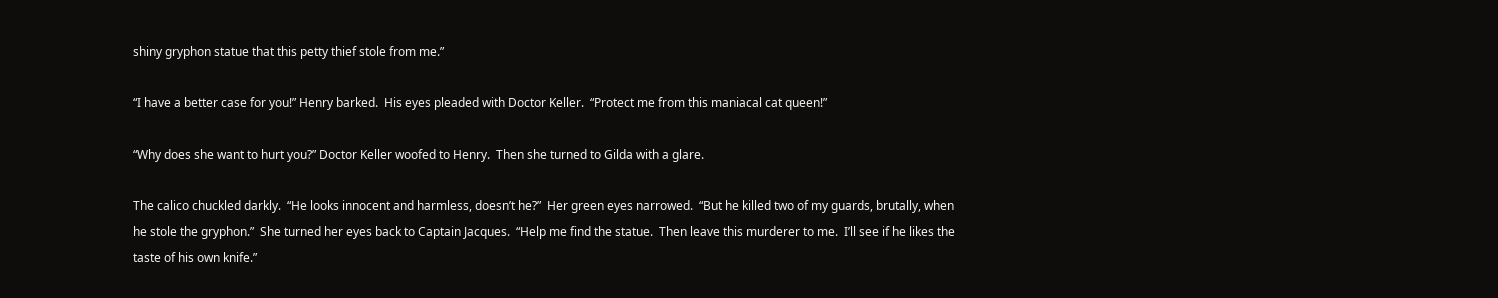shiny gryphon statue that this petty thief stole from me.”

“I have a better case for you!” Henry barked.  His eyes pleaded with Doctor Keller.  “Protect me from this maniacal cat queen!”

“Why does she want to hurt you?” Doctor Keller woofed to Henry.  Then she turned to Gilda with a glare.

The calico chuckled darkly.  “He looks innocent and harmless, doesn’t he?”  Her green eyes narrowed.  “But he killed two of my guards, brutally, when he stole the gryphon.”  She turned her eyes back to Captain Jacques.  “Help me find the statue.  Then leave this murderer to me.  I’ll see if he likes the taste of his own knife.”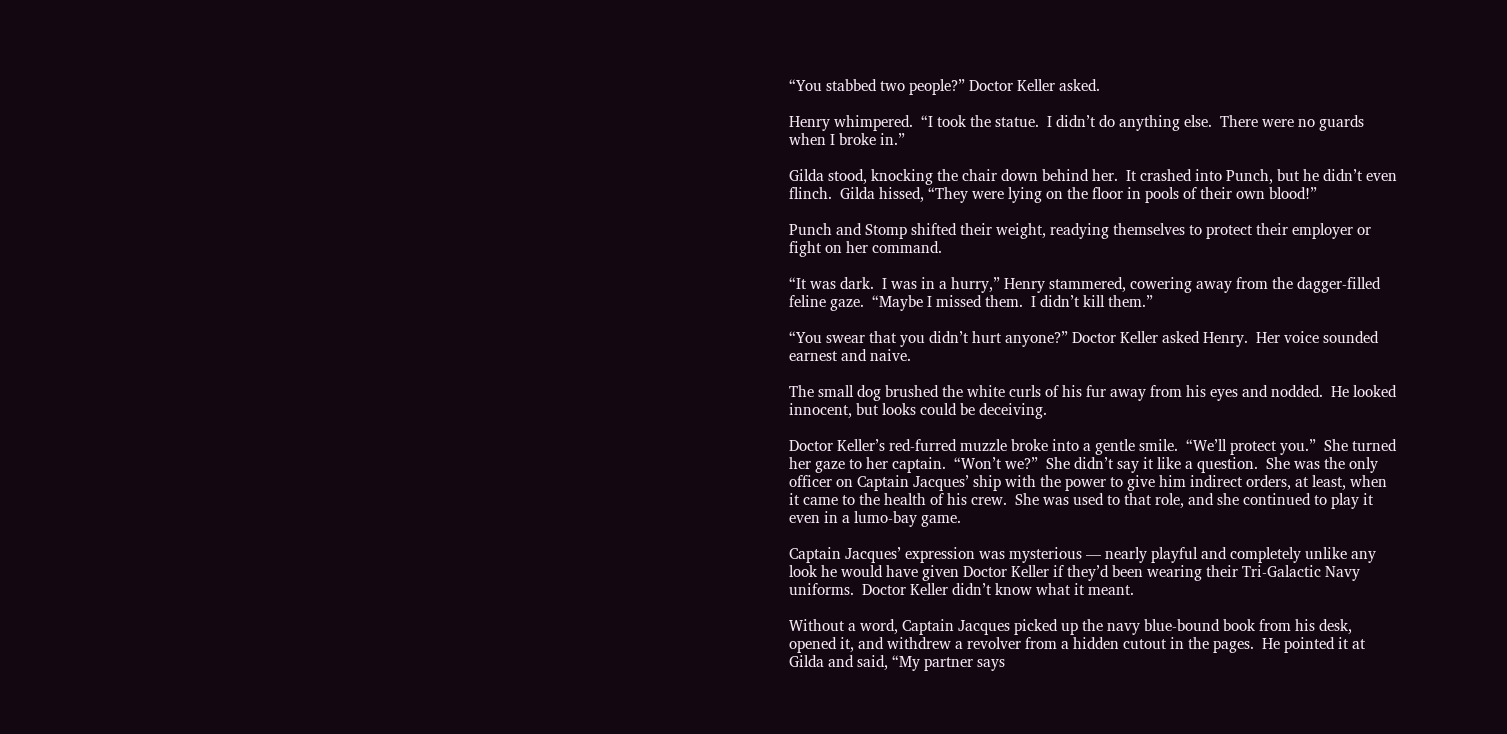“You stabbed two people?” Doctor Keller asked.

Henry whimpered.  “I took the statue.  I didn’t do anything else.  There were no guards when I broke in.”

Gilda stood, knocking the chair down behind her.  It crashed into Punch, but he didn’t even flinch.  Gilda hissed, “They were lying on the floor in pools of their own blood!”

Punch and Stomp shifted their weight, readying themselves to protect their employer or fight on her command.

“It was dark.  I was in a hurry,” Henry stammered, cowering away from the dagger-filled feline gaze.  “Maybe I missed them.  I didn’t kill them.”

“You swear that you didn’t hurt anyone?” Doctor Keller asked Henry.  Her voice sounded earnest and naive.

The small dog brushed the white curls of his fur away from his eyes and nodded.  He looked innocent, but looks could be deceiving.

Doctor Keller’s red-furred muzzle broke into a gentle smile.  “We’ll protect you.”  She turned her gaze to her captain.  “Won’t we?”  She didn’t say it like a question.  She was the only officer on Captain Jacques’ ship with the power to give him indirect orders, at least, when it came to the health of his crew.  She was used to that role, and she continued to play it even in a lumo-bay game.

Captain Jacques’ expression was mysterious — nearly playful and completely unlike any look he would have given Doctor Keller if they’d been wearing their Tri-Galactic Navy uniforms.  Doctor Keller didn’t know what it meant.

Without a word, Captain Jacques picked up the navy blue-bound book from his desk, opened it, and withdrew a revolver from a hidden cutout in the pages.  He pointed it at Gilda and said, “My partner says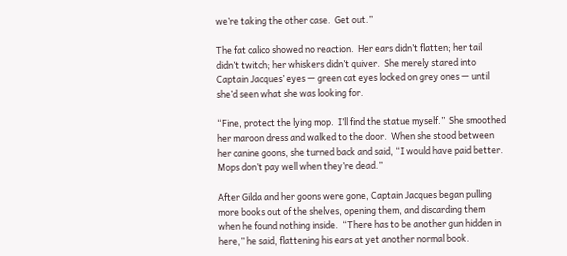we’re taking the other case.  Get out.”

The fat calico showed no reaction.  Her ears didn’t flatten; her tail didn’t twitch; her whiskers didn’t quiver.  She merely stared into Captain Jacques’ eyes — green cat eyes locked on grey ones — until she’d seen what she was looking for.

“Fine, protect the lying mop.  I’ll find the statue myself.”  She smoothed her maroon dress and walked to the door.  When she stood between her canine goons, she turned back and said, “I would have paid better.  Mops don’t pay well when they’re dead.”

After Gilda and her goons were gone, Captain Jacques began pulling more books out of the shelves, opening them, and discarding them when he found nothing inside.  “There has to be another gun hidden in here,” he said, flattening his ears at yet another normal book.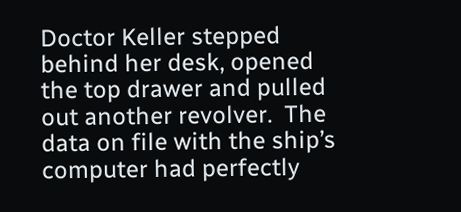Doctor Keller stepped behind her desk, opened the top drawer and pulled out another revolver.  The data on file with the ship’s computer had perfectly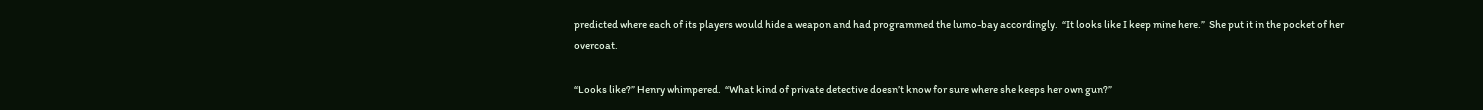predicted where each of its players would hide a weapon and had programmed the lumo-bay accordingly.  “It looks like I keep mine here.”  She put it in the pocket of her overcoat.

“Looks like?” Henry whimpered.  “What kind of private detective doesn’t know for sure where she keeps her own gun?”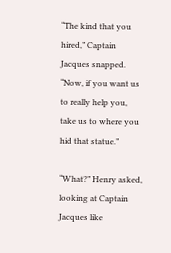“The kind that you hired,” Captain Jacques snapped.  “Now, if you want us to really help you, take us to where you hid that statue.”

“What?” Henry asked, looking at Captain Jacques like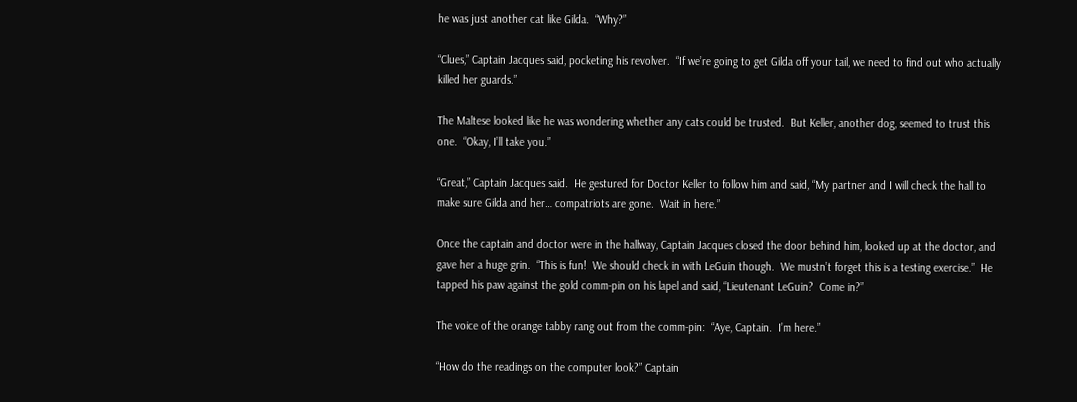he was just another cat like Gilda.  “Why?”

“Clues,” Captain Jacques said, pocketing his revolver.  “If we’re going to get Gilda off your tail, we need to find out who actually killed her guards.”

The Maltese looked like he was wondering whether any cats could be trusted.  But Keller, another dog, seemed to trust this one.  “Okay, I’ll take you.”

“Great,” Captain Jacques said.  He gestured for Doctor Keller to follow him and said, “My partner and I will check the hall to make sure Gilda and her… compatriots are gone.  Wait in here.”

Once the captain and doctor were in the hallway, Captain Jacques closed the door behind him, looked up at the doctor, and gave her a huge grin.  “This is fun!  We should check in with LeGuin though.  We mustn’t forget this is a testing exercise.”  He tapped his paw against the gold comm-pin on his lapel and said, “Lieutenant LeGuin?  Come in?”

The voice of the orange tabby rang out from the comm-pin:  “Aye, Captain.  I’m here.”

“How do the readings on the computer look?” Captain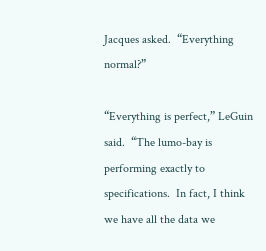Jacques asked.  “Everything normal?”

“Everything is perfect,” LeGuin said.  “The lumo-bay is performing exactly to specifications.  In fact, I think we have all the data we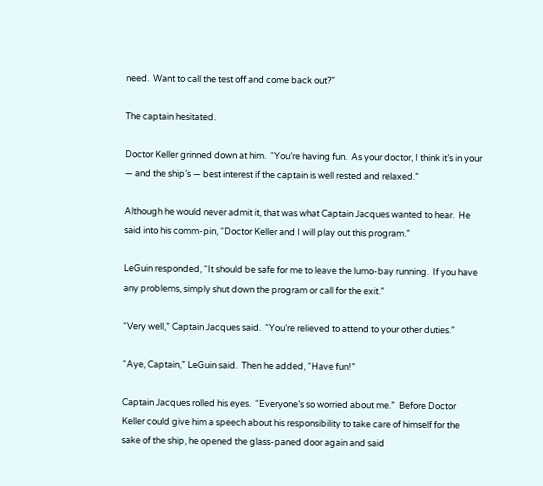need.  Want to call the test off and come back out?”

The captain hesitated.

Doctor Keller grinned down at him.  “You’re having fun.  As your doctor, I think it’s in your — and the ship’s — best interest if the captain is well rested and relaxed.”

Although he would never admit it, that was what Captain Jacques wanted to hear.  He said into his comm-pin, “Doctor Keller and I will play out this program.”

LeGuin responded, “It should be safe for me to leave the lumo-bay running.  If you have any problems, simply shut down the program or call for the exit.”

“Very well,” Captain Jacques said.  “You’re relieved to attend to your other duties.”

“Aye, Captain,” LeGuin said.  Then he added, “Have fun!”

Captain Jacques rolled his eyes.  “Everyone’s so worried about me.”  Before Doctor Keller could give him a speech about his responsibility to take care of himself for the sake of the ship, he opened the glass-paned door again and said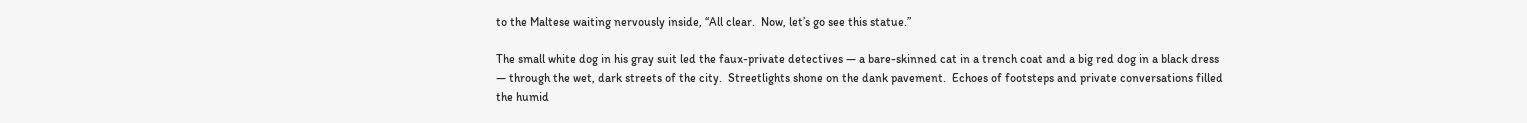to the Maltese waiting nervously inside, “All clear.  Now, let’s go see this statue.”

The small white dog in his gray suit led the faux-private detectives — a bare-skinned cat in a trench coat and a big red dog in a black dress — through the wet, dark streets of the city.  Streetlights shone on the dank pavement.  Echoes of footsteps and private conversations filled the humid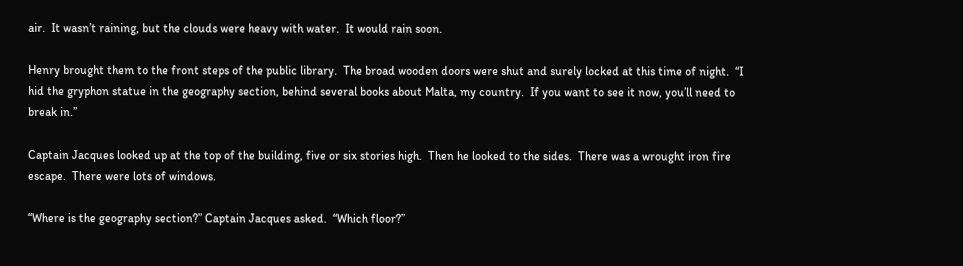air.  It wasn’t raining, but the clouds were heavy with water.  It would rain soon.

Henry brought them to the front steps of the public library.  The broad wooden doors were shut and surely locked at this time of night.  “I hid the gryphon statue in the geography section, behind several books about Malta, my country.  If you want to see it now, you’ll need to break in.”

Captain Jacques looked up at the top of the building, five or six stories high.  Then he looked to the sides.  There was a wrought iron fire escape.  There were lots of windows.

“Where is the geography section?” Captain Jacques asked.  “Which floor?”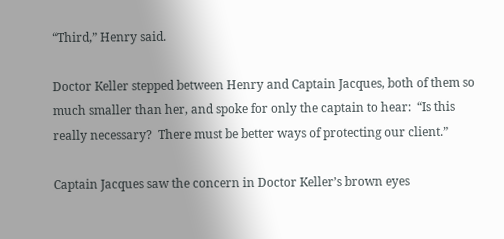“Third,” Henry said.

Doctor Keller stepped between Henry and Captain Jacques, both of them so much smaller than her, and spoke for only the captain to hear:  “Is this really necessary?  There must be better ways of protecting our client.”

Captain Jacques saw the concern in Doctor Keller’s brown eyes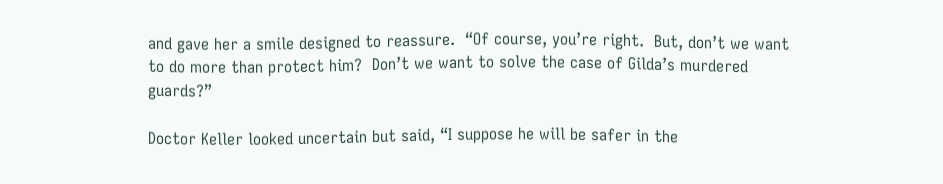and gave her a smile designed to reassure.  “Of course, you’re right.  But, don’t we want to do more than protect him?  Don’t we want to solve the case of Gilda’s murdered guards?”

Doctor Keller looked uncertain but said, “I suppose he will be safer in the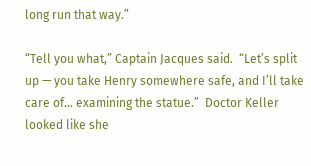long run that way.”

“Tell you what,” Captain Jacques said.  “Let’s split up — you take Henry somewhere safe, and I’ll take care of… examining the statue.”  Doctor Keller looked like she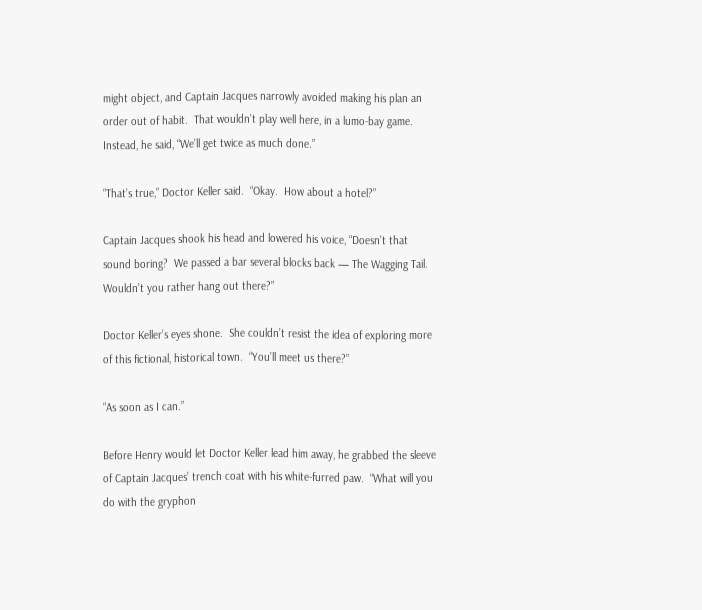might object, and Captain Jacques narrowly avoided making his plan an order out of habit.  That wouldn’t play well here, in a lumo-bay game.  Instead, he said, “We’ll get twice as much done.”

“That’s true,” Doctor Keller said.  “Okay.  How about a hotel?”

Captain Jacques shook his head and lowered his voice, “Doesn’t that sound boring?  We passed a bar several blocks back — The Wagging Tail.  Wouldn’t you rather hang out there?”

Doctor Keller’s eyes shone.  She couldn’t resist the idea of exploring more of this fictional, historical town.  “You’ll meet us there?”

“As soon as I can.”

Before Henry would let Doctor Keller lead him away, he grabbed the sleeve of Captain Jacques’ trench coat with his white-furred paw.  “What will you do with the gryphon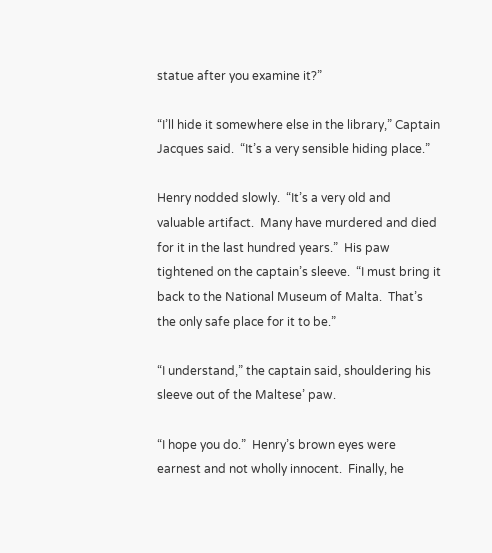statue after you examine it?”

“I’ll hide it somewhere else in the library,” Captain Jacques said.  “It’s a very sensible hiding place.”

Henry nodded slowly.  “It’s a very old and valuable artifact.  Many have murdered and died for it in the last hundred years.”  His paw tightened on the captain’s sleeve.  “I must bring it back to the National Museum of Malta.  That’s the only safe place for it to be.”

“I understand,” the captain said, shouldering his sleeve out of the Maltese’ paw.

“I hope you do.”  Henry’s brown eyes were earnest and not wholly innocent.  Finally, he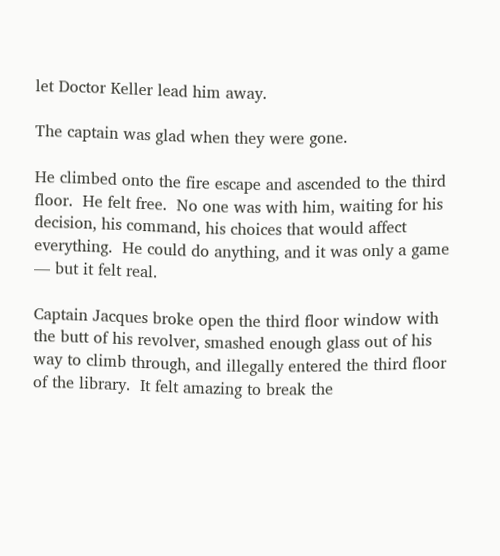let Doctor Keller lead him away.

The captain was glad when they were gone.

He climbed onto the fire escape and ascended to the third floor.  He felt free.  No one was with him, waiting for his decision, his command, his choices that would affect everything.  He could do anything, and it was only a game — but it felt real.

Captain Jacques broke open the third floor window with the butt of his revolver, smashed enough glass out of his way to climb through, and illegally entered the third floor of the library.  It felt amazing to break the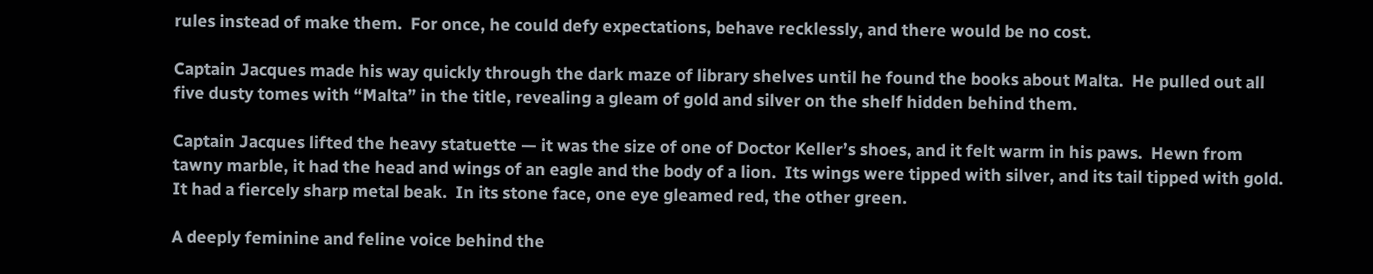rules instead of make them.  For once, he could defy expectations, behave recklessly, and there would be no cost.

Captain Jacques made his way quickly through the dark maze of library shelves until he found the books about Malta.  He pulled out all five dusty tomes with “Malta” in the title, revealing a gleam of gold and silver on the shelf hidden behind them.

Captain Jacques lifted the heavy statuette — it was the size of one of Doctor Keller’s shoes, and it felt warm in his paws.  Hewn from tawny marble, it had the head and wings of an eagle and the body of a lion.  Its wings were tipped with silver, and its tail tipped with gold.  It had a fiercely sharp metal beak.  In its stone face, one eye gleamed red, the other green.

A deeply feminine and feline voice behind the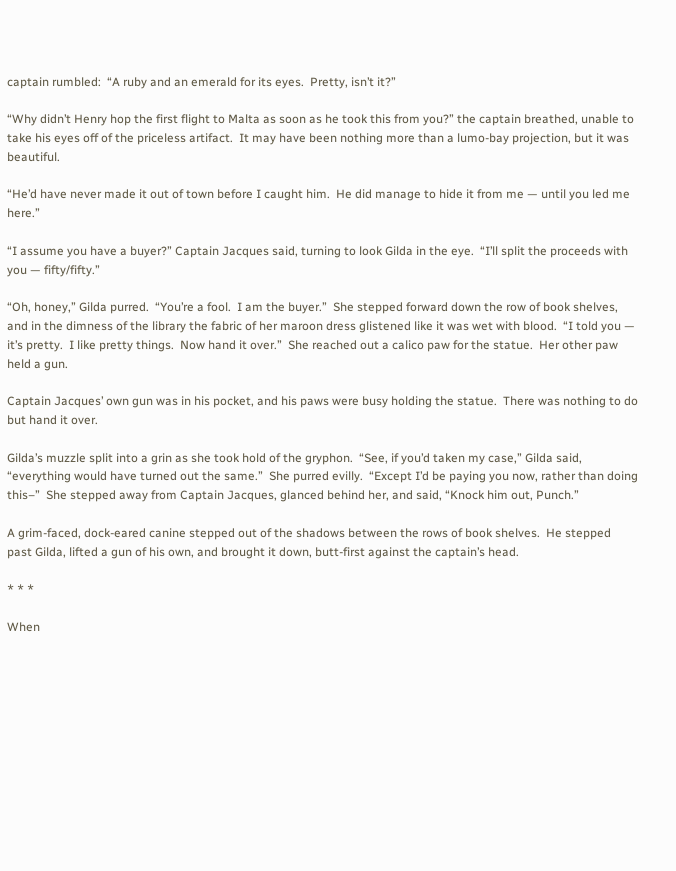captain rumbled:  “A ruby and an emerald for its eyes.  Pretty, isn’t it?”

“Why didn’t Henry hop the first flight to Malta as soon as he took this from you?” the captain breathed, unable to take his eyes off of the priceless artifact.  It may have been nothing more than a lumo-bay projection, but it was beautiful.

“He’d have never made it out of town before I caught him.  He did manage to hide it from me — until you led me here.”

“I assume you have a buyer?” Captain Jacques said, turning to look Gilda in the eye.  “I’ll split the proceeds with you — fifty/fifty.”

“Oh, honey,” Gilda purred.  “You’re a fool.  I am the buyer.”  She stepped forward down the row of book shelves, and in the dimness of the library the fabric of her maroon dress glistened like it was wet with blood.  “I told you — it’s pretty.  I like pretty things.  Now hand it over.”  She reached out a calico paw for the statue.  Her other paw held a gun.

Captain Jacques’ own gun was in his pocket, and his paws were busy holding the statue.  There was nothing to do but hand it over.

Gilda’s muzzle split into a grin as she took hold of the gryphon.  “See, if you’d taken my case,” Gilda said, “everything would have turned out the same.”  She purred evilly.  “Except I’d be paying you now, rather than doing this–”  She stepped away from Captain Jacques, glanced behind her, and said, “Knock him out, Punch.”

A grim-faced, dock-eared canine stepped out of the shadows between the rows of book shelves.  He stepped past Gilda, lifted a gun of his own, and brought it down, butt-first against the captain’s head.

* * *

When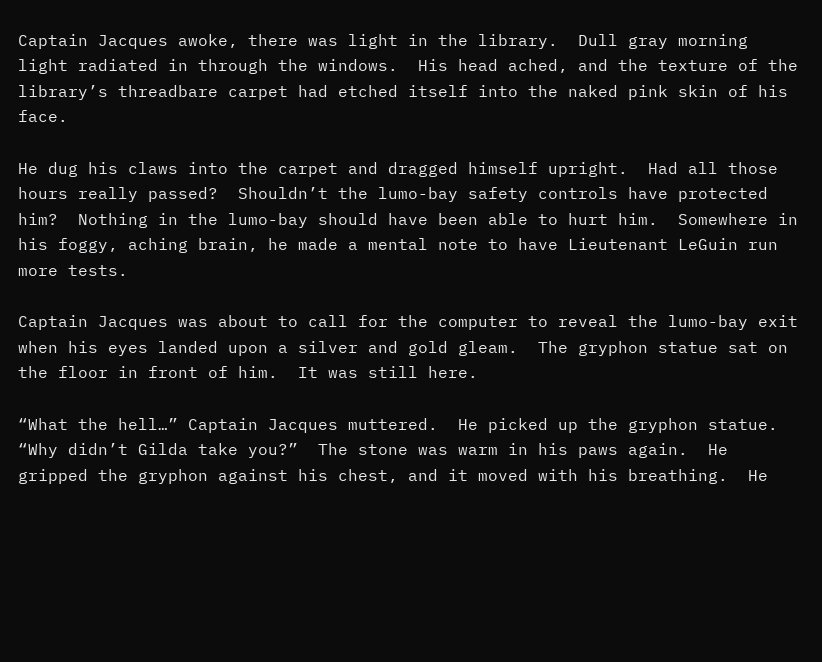Captain Jacques awoke, there was light in the library.  Dull gray morning light radiated in through the windows.  His head ached, and the texture of the library’s threadbare carpet had etched itself into the naked pink skin of his face.

He dug his claws into the carpet and dragged himself upright.  Had all those hours really passed?  Shouldn’t the lumo-bay safety controls have protected him?  Nothing in the lumo-bay should have been able to hurt him.  Somewhere in his foggy, aching brain, he made a mental note to have Lieutenant LeGuin run more tests.

Captain Jacques was about to call for the computer to reveal the lumo-bay exit when his eyes landed upon a silver and gold gleam.  The gryphon statue sat on the floor in front of him.  It was still here.

“What the hell…” Captain Jacques muttered.  He picked up the gryphon statue.  “Why didn’t Gilda take you?”  The stone was warm in his paws again.  He gripped the gryphon against his chest, and it moved with his breathing.  He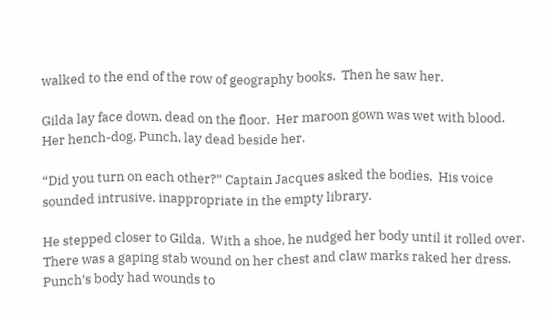walked to the end of the row of geography books.  Then he saw her.

Gilda lay face down, dead on the floor.  Her maroon gown was wet with blood.  Her hench-dog, Punch, lay dead beside her.

“Did you turn on each other?” Captain Jacques asked the bodies.  His voice sounded intrusive, inappropriate in the empty library.

He stepped closer to Gilda.  With a shoe, he nudged her body until it rolled over.  There was a gaping stab wound on her chest and claw marks raked her dress.  Punch’s body had wounds to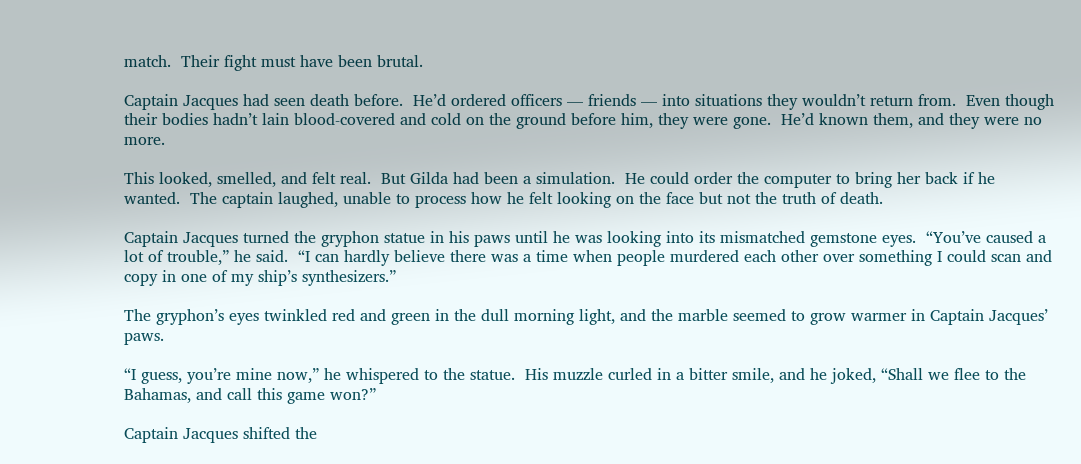match.  Their fight must have been brutal.

Captain Jacques had seen death before.  He’d ordered officers — friends — into situations they wouldn’t return from.  Even though their bodies hadn’t lain blood-covered and cold on the ground before him, they were gone.  He’d known them, and they were no more.

This looked, smelled, and felt real.  But Gilda had been a simulation.  He could order the computer to bring her back if he wanted.  The captain laughed, unable to process how he felt looking on the face but not the truth of death.

Captain Jacques turned the gryphon statue in his paws until he was looking into its mismatched gemstone eyes.  “You’ve caused a lot of trouble,” he said.  “I can hardly believe there was a time when people murdered each other over something I could scan and copy in one of my ship’s synthesizers.”

The gryphon’s eyes twinkled red and green in the dull morning light, and the marble seemed to grow warmer in Captain Jacques’ paws.

“I guess, you’re mine now,” he whispered to the statue.  His muzzle curled in a bitter smile, and he joked, “Shall we flee to the Bahamas, and call this game won?”

Captain Jacques shifted the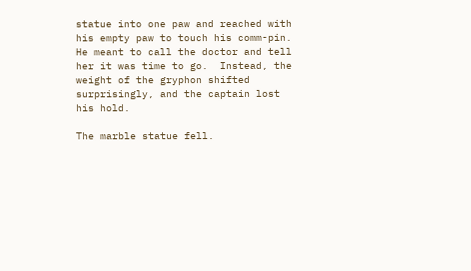statue into one paw and reached with his empty paw to touch his comm-pin.  He meant to call the doctor and tell her it was time to go.  Instead, the weight of the gryphon shifted surprisingly, and the captain lost his hold.

The marble statue fell.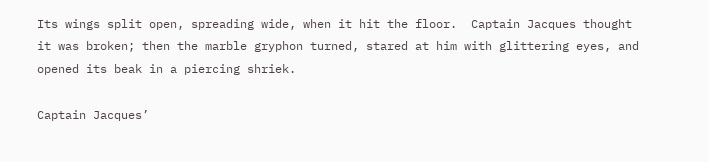Its wings split open, spreading wide, when it hit the floor.  Captain Jacques thought it was broken; then the marble gryphon turned, stared at him with glittering eyes, and opened its beak in a piercing shriek.

Captain Jacques’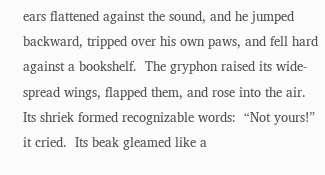ears flattened against the sound, and he jumped backward, tripped over his own paws, and fell hard against a bookshelf.  The gryphon raised its wide-spread wings, flapped them, and rose into the air.  Its shriek formed recognizable words:  “Not yours!” it cried.  Its beak gleamed like a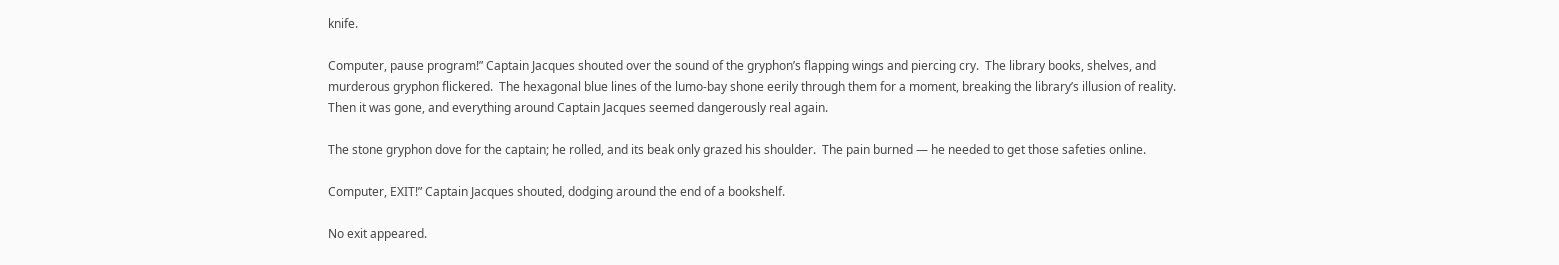knife.

Computer, pause program!” Captain Jacques shouted over the sound of the gryphon’s flapping wings and piercing cry.  The library books, shelves, and murderous gryphon flickered.  The hexagonal blue lines of the lumo-bay shone eerily through them for a moment, breaking the library’s illusion of reality.  Then it was gone, and everything around Captain Jacques seemed dangerously real again.

The stone gryphon dove for the captain; he rolled, and its beak only grazed his shoulder.  The pain burned — he needed to get those safeties online.

Computer, EXIT!” Captain Jacques shouted, dodging around the end of a bookshelf.

No exit appeared.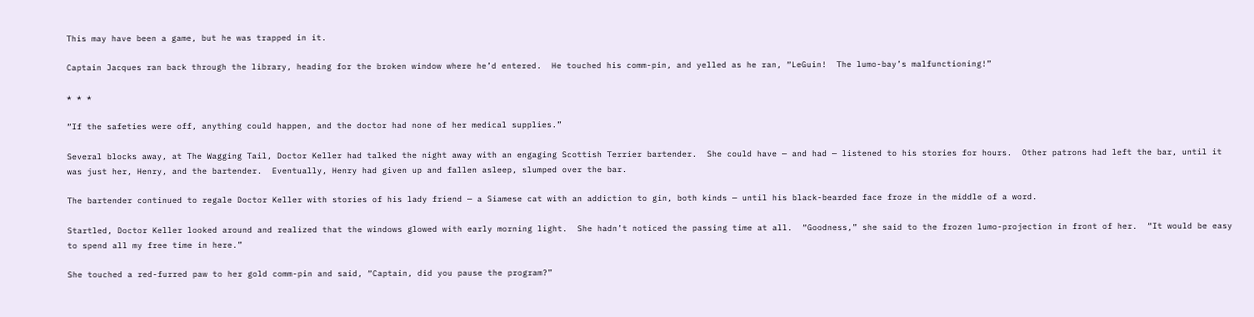This may have been a game, but he was trapped in it.

Captain Jacques ran back through the library, heading for the broken window where he’d entered.  He touched his comm-pin, and yelled as he ran, “LeGuin!  The lumo-bay’s malfunctioning!”

* * *

“If the safeties were off, anything could happen, and the doctor had none of her medical supplies.”

Several blocks away, at The Wagging Tail, Doctor Keller had talked the night away with an engaging Scottish Terrier bartender.  She could have — and had — listened to his stories for hours.  Other patrons had left the bar, until it was just her, Henry, and the bartender.  Eventually, Henry had given up and fallen asleep, slumped over the bar.

The bartender continued to regale Doctor Keller with stories of his lady friend — a Siamese cat with an addiction to gin, both kinds — until his black-bearded face froze in the middle of a word.

Startled, Doctor Keller looked around and realized that the windows glowed with early morning light.  She hadn’t noticed the passing time at all.  “Goodness,” she said to the frozen lumo-projection in front of her.  “It would be easy to spend all my free time in here.”

She touched a red-furred paw to her gold comm-pin and said, “Captain, did you pause the program?”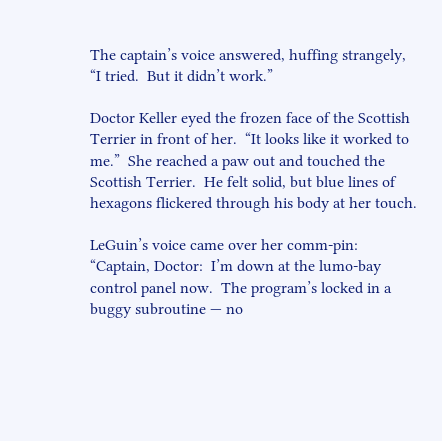The captain’s voice answered, huffing strangely, “I tried.  But it didn’t work.”

Doctor Keller eyed the frozen face of the Scottish Terrier in front of her.  “It looks like it worked to me.”  She reached a paw out and touched the Scottish Terrier.  He felt solid, but blue lines of hexagons flickered through his body at her touch.

LeGuin’s voice came over her comm-pin:  “Captain, Doctor:  I’m down at the lumo-bay control panel now.  The program’s locked in a buggy subroutine — no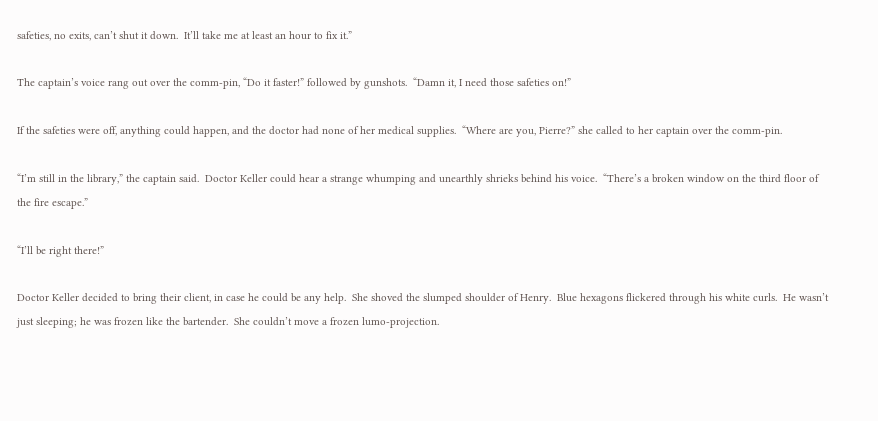safeties, no exits, can’t shut it down.  It’ll take me at least an hour to fix it.”

The captain’s voice rang out over the comm-pin, “Do it faster!” followed by gunshots.  “Damn it, I need those safeties on!”

If the safeties were off, anything could happen, and the doctor had none of her medical supplies.  “Where are you, Pierre?” she called to her captain over the comm-pin.

“I’m still in the library,” the captain said.  Doctor Keller could hear a strange whumping and unearthly shrieks behind his voice.  “There’s a broken window on the third floor of the fire escape.”

“I’ll be right there!”

Doctor Keller decided to bring their client, in case he could be any help.  She shoved the slumped shoulder of Henry.  Blue hexagons flickered through his white curls.  He wasn’t just sleeping; he was frozen like the bartender.  She couldn’t move a frozen lumo-projection.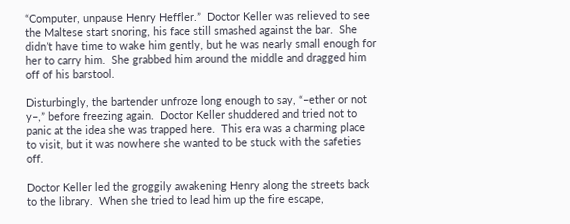“Computer, unpause Henry Heffler.”  Doctor Keller was relieved to see the Maltese start snoring, his face still smashed against the bar.  She didn’t have time to wake him gently, but he was nearly small enough for her to carry him.  She grabbed him around the middle and dragged him off of his barstool.

Disturbingly, the bartender unfroze long enough to say, “–ether or not y–,” before freezing again.  Doctor Keller shuddered and tried not to panic at the idea she was trapped here.  This era was a charming place to visit, but it was nowhere she wanted to be stuck with the safeties off.

Doctor Keller led the groggily awakening Henry along the streets back to the library.  When she tried to lead him up the fire escape,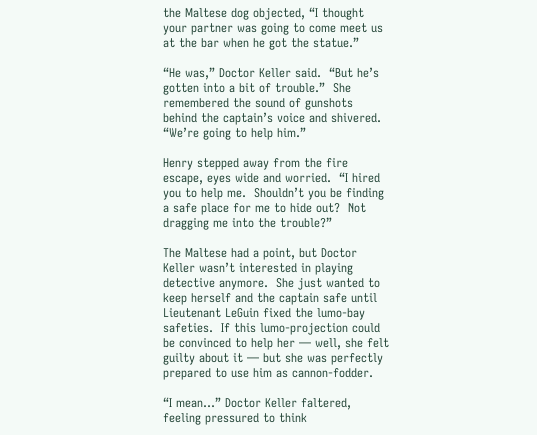the Maltese dog objected, “I thought your partner was going to come meet us at the bar when he got the statue.”

“He was,” Doctor Keller said.  “But he’s gotten into a bit of trouble.”  She remembered the sound of gunshots behind the captain’s voice and shivered.  “We’re going to help him.”

Henry stepped away from the fire escape, eyes wide and worried.  “I hired you to help me.  Shouldn’t you be finding a safe place for me to hide out?  Not dragging me into the trouble?”

The Maltese had a point, but Doctor Keller wasn’t interested in playing detective anymore.  She just wanted to keep herself and the captain safe until Lieutenant LeGuin fixed the lumo-bay safeties.  If this lumo-projection could be convinced to help her — well, she felt guilty about it — but she was perfectly prepared to use him as cannon-fodder.

“I mean…” Doctor Keller faltered, feeling pressured to think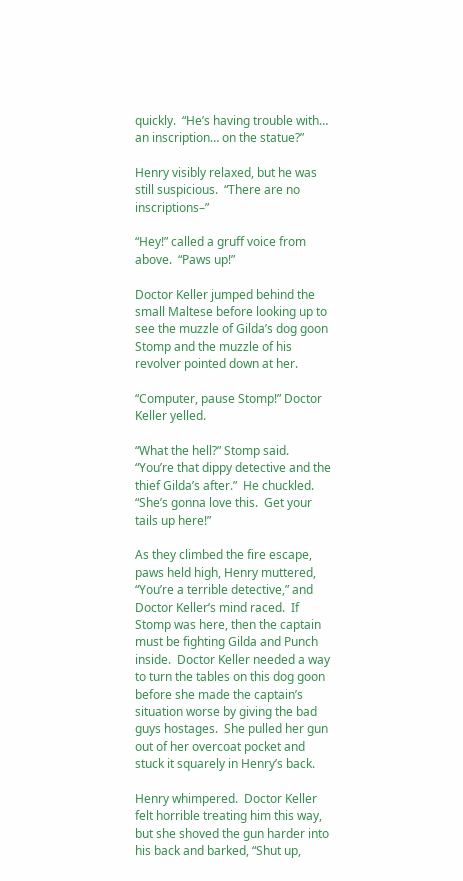quickly.  “He’s having trouble with… an inscription… on the statue?”

Henry visibly relaxed, but he was still suspicious.  “There are no inscriptions–”

“Hey!” called a gruff voice from above.  “Paws up!”

Doctor Keller jumped behind the small Maltese before looking up to see the muzzle of Gilda’s dog goon Stomp and the muzzle of his revolver pointed down at her.

“Computer, pause Stomp!” Doctor Keller yelled.

“What the hell?” Stomp said.  “You’re that dippy detective and the thief Gilda’s after.”  He chuckled.  “She’s gonna love this.  Get your tails up here!”

As they climbed the fire escape, paws held high, Henry muttered, “You’re a terrible detective,” and Doctor Keller’s mind raced.  If Stomp was here, then the captain must be fighting Gilda and Punch inside.  Doctor Keller needed a way to turn the tables on this dog goon before she made the captain’s situation worse by giving the bad guys hostages.  She pulled her gun out of her overcoat pocket and stuck it squarely in Henry’s back.

Henry whimpered.  Doctor Keller felt horrible treating him this way, but she shoved the gun harder into his back and barked, “Shut up,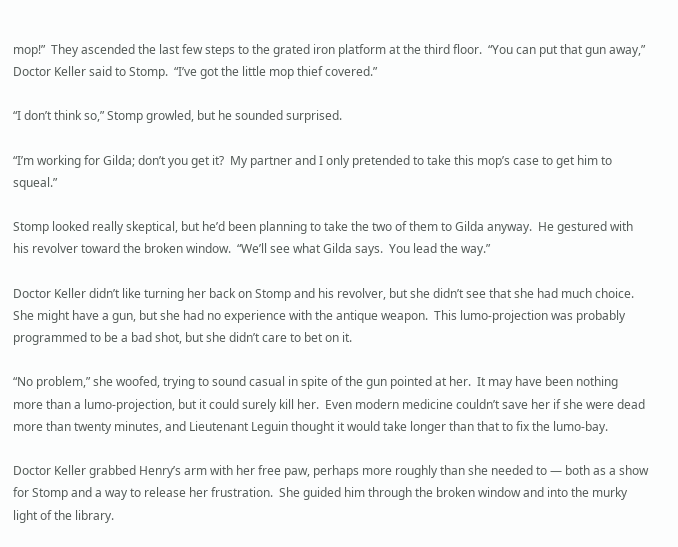mop!”  They ascended the last few steps to the grated iron platform at the third floor.  “You can put that gun away,” Doctor Keller said to Stomp.  “I’ve got the little mop thief covered.”

“I don’t think so,” Stomp growled, but he sounded surprised.

“I’m working for Gilda; don’t you get it?  My partner and I only pretended to take this mop’s case to get him to squeal.”

Stomp looked really skeptical, but he’d been planning to take the two of them to Gilda anyway.  He gestured with his revolver toward the broken window.  “We’ll see what Gilda says.  You lead the way.”

Doctor Keller didn’t like turning her back on Stomp and his revolver, but she didn’t see that she had much choice.  She might have a gun, but she had no experience with the antique weapon.  This lumo-projection was probably programmed to be a bad shot, but she didn’t care to bet on it.

“No problem,” she woofed, trying to sound casual in spite of the gun pointed at her.  It may have been nothing more than a lumo-projection, but it could surely kill her.  Even modern medicine couldn’t save her if she were dead more than twenty minutes, and Lieutenant Leguin thought it would take longer than that to fix the lumo-bay.

Doctor Keller grabbed Henry’s arm with her free paw, perhaps more roughly than she needed to — both as a show for Stomp and a way to release her frustration.  She guided him through the broken window and into the murky light of the library.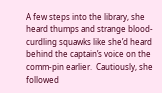A few steps into the library, she heard thumps and strange blood-curdling squawks like she’d heard behind the captain’s voice on the comm-pin earlier.  Cautiously, she followed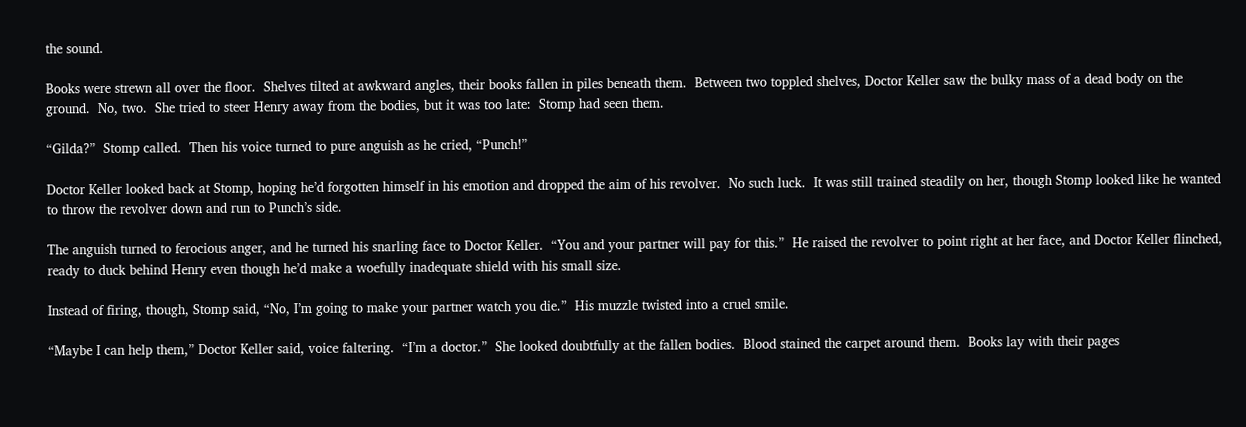the sound.

Books were strewn all over the floor.  Shelves tilted at awkward angles, their books fallen in piles beneath them.  Between two toppled shelves, Doctor Keller saw the bulky mass of a dead body on the ground.  No, two.  She tried to steer Henry away from the bodies, but it was too late:  Stomp had seen them.

“Gilda?”  Stomp called.  Then his voice turned to pure anguish as he cried, “Punch!”

Doctor Keller looked back at Stomp, hoping he’d forgotten himself in his emotion and dropped the aim of his revolver.  No such luck.  It was still trained steadily on her, though Stomp looked like he wanted to throw the revolver down and run to Punch’s side.

The anguish turned to ferocious anger, and he turned his snarling face to Doctor Keller.  “You and your partner will pay for this.”  He raised the revolver to point right at her face, and Doctor Keller flinched, ready to duck behind Henry even though he’d make a woefully inadequate shield with his small size.

Instead of firing, though, Stomp said, “No, I’m going to make your partner watch you die.”  His muzzle twisted into a cruel smile.

“Maybe I can help them,” Doctor Keller said, voice faltering.  “I’m a doctor.”  She looked doubtfully at the fallen bodies.  Blood stained the carpet around them.  Books lay with their pages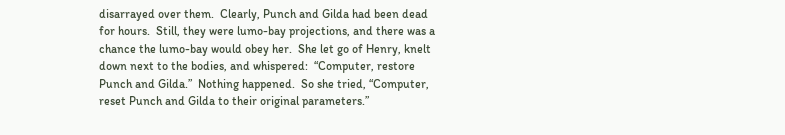disarrayed over them.  Clearly, Punch and Gilda had been dead for hours.  Still, they were lumo-bay projections, and there was a chance the lumo-bay would obey her.  She let go of Henry, knelt down next to the bodies, and whispered:  “Computer, restore Punch and Gilda.”  Nothing happened.  So she tried, “Computer, reset Punch and Gilda to their original parameters.”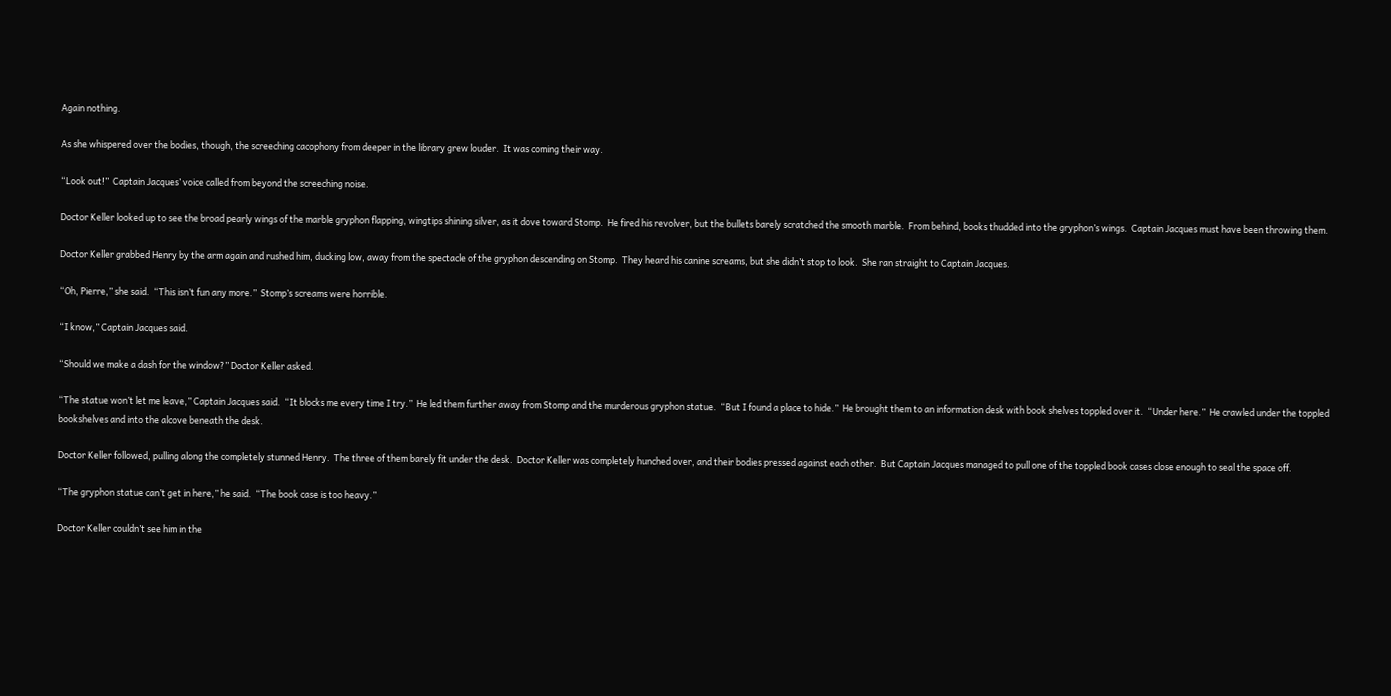Again nothing.

As she whispered over the bodies, though, the screeching cacophony from deeper in the library grew louder.  It was coming their way.

“Look out!”  Captain Jacques’ voice called from beyond the screeching noise.

Doctor Keller looked up to see the broad pearly wings of the marble gryphon flapping, wingtips shining silver, as it dove toward Stomp.  He fired his revolver, but the bullets barely scratched the smooth marble.  From behind, books thudded into the gryphon’s wings.  Captain Jacques must have been throwing them.

Doctor Keller grabbed Henry by the arm again and rushed him, ducking low, away from the spectacle of the gryphon descending on Stomp.  They heard his canine screams, but she didn’t stop to look.  She ran straight to Captain Jacques.

“Oh, Pierre,” she said.  “This isn’t fun any more.”  Stomp’s screams were horrible.

“I know,” Captain Jacques said.

“Should we make a dash for the window?” Doctor Keller asked.

“The statue won’t let me leave,” Captain Jacques said.  “It blocks me every time I try.”  He led them further away from Stomp and the murderous gryphon statue.  “But I found a place to hide.”  He brought them to an information desk with book shelves toppled over it.  “Under here.”  He crawled under the toppled bookshelves and into the alcove beneath the desk.

Doctor Keller followed, pulling along the completely stunned Henry.  The three of them barely fit under the desk.  Doctor Keller was completely hunched over, and their bodies pressed against each other.  But Captain Jacques managed to pull one of the toppled book cases close enough to seal the space off.

“The gryphon statue can’t get in here,” he said.  “The book case is too heavy.”

Doctor Keller couldn’t see him in the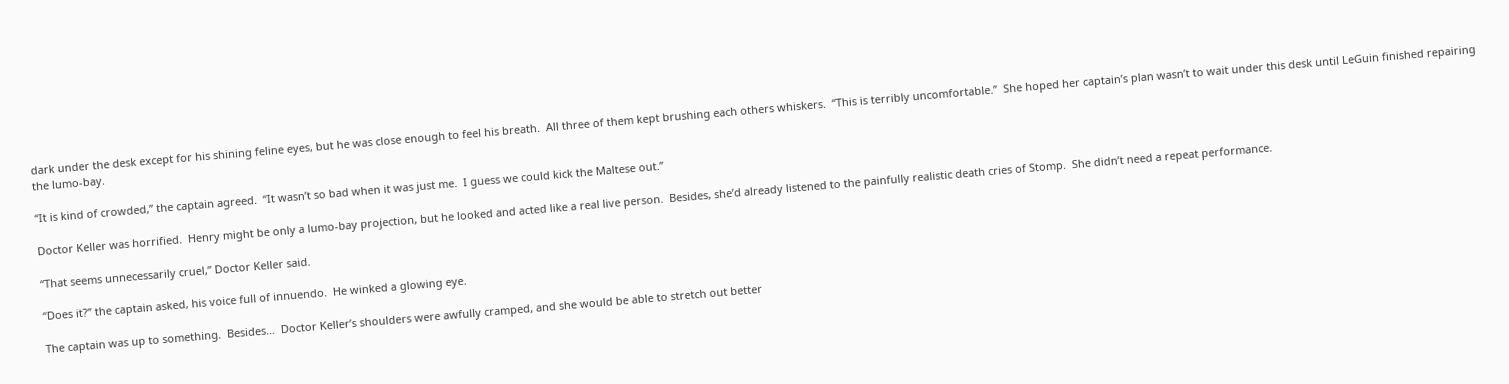dark under the desk except for his shining feline eyes, but he was close enough to feel his breath.  All three of them kept brushing each others whiskers.  “This is terribly uncomfortable.”  She hoped her captain’s plan wasn’t to wait under this desk until LeGuin finished repairing the lumo-bay.

“It is kind of crowded,” the captain agreed.  “It wasn’t so bad when it was just me.  I guess we could kick the Maltese out.”

Doctor Keller was horrified.  Henry might be only a lumo-bay projection, but he looked and acted like a real live person.  Besides, she’d already listened to the painfully realistic death cries of Stomp.  She didn’t need a repeat performance.

“That seems unnecessarily cruel,” Doctor Keller said.

“Does it?” the captain asked, his voice full of innuendo.  He winked a glowing eye.

The captain was up to something.  Besides…  Doctor Keller’s shoulders were awfully cramped, and she would be able to stretch out better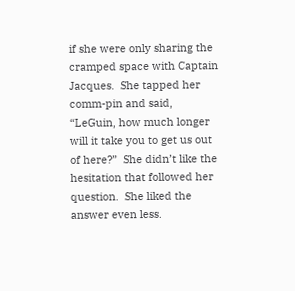if she were only sharing the cramped space with Captain Jacques.  She tapped her comm-pin and said, “LeGuin, how much longer will it take you to get us out of here?”  She didn’t like the hesitation that followed her question.  She liked the answer even less.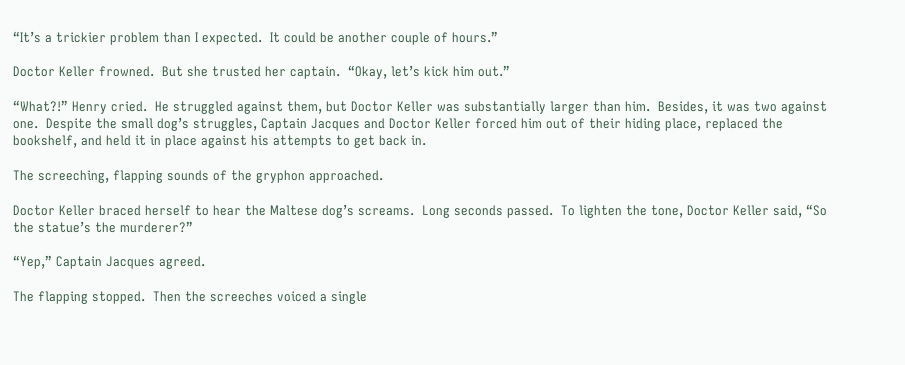“It’s a trickier problem than I expected.  It could be another couple of hours.”

Doctor Keller frowned.  But she trusted her captain.  “Okay, let’s kick him out.”

“What?!” Henry cried.  He struggled against them, but Doctor Keller was substantially larger than him.  Besides, it was two against one.  Despite the small dog’s struggles, Captain Jacques and Doctor Keller forced him out of their hiding place, replaced the bookshelf, and held it in place against his attempts to get back in.

The screeching, flapping sounds of the gryphon approached.

Doctor Keller braced herself to hear the Maltese dog’s screams.  Long seconds passed.  To lighten the tone, Doctor Keller said, “So the statue’s the murderer?”

“Yep,” Captain Jacques agreed.

The flapping stopped.  Then the screeches voiced a single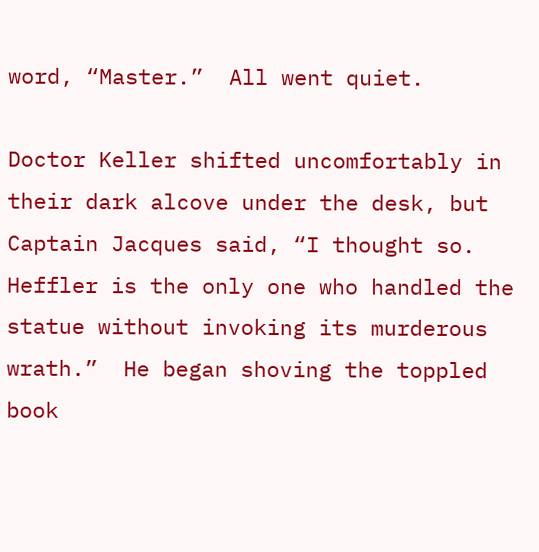word, “Master.”  All went quiet.

Doctor Keller shifted uncomfortably in their dark alcove under the desk, but Captain Jacques said, “I thought so.  Heffler is the only one who handled the statue without invoking its murderous wrath.”  He began shoving the toppled book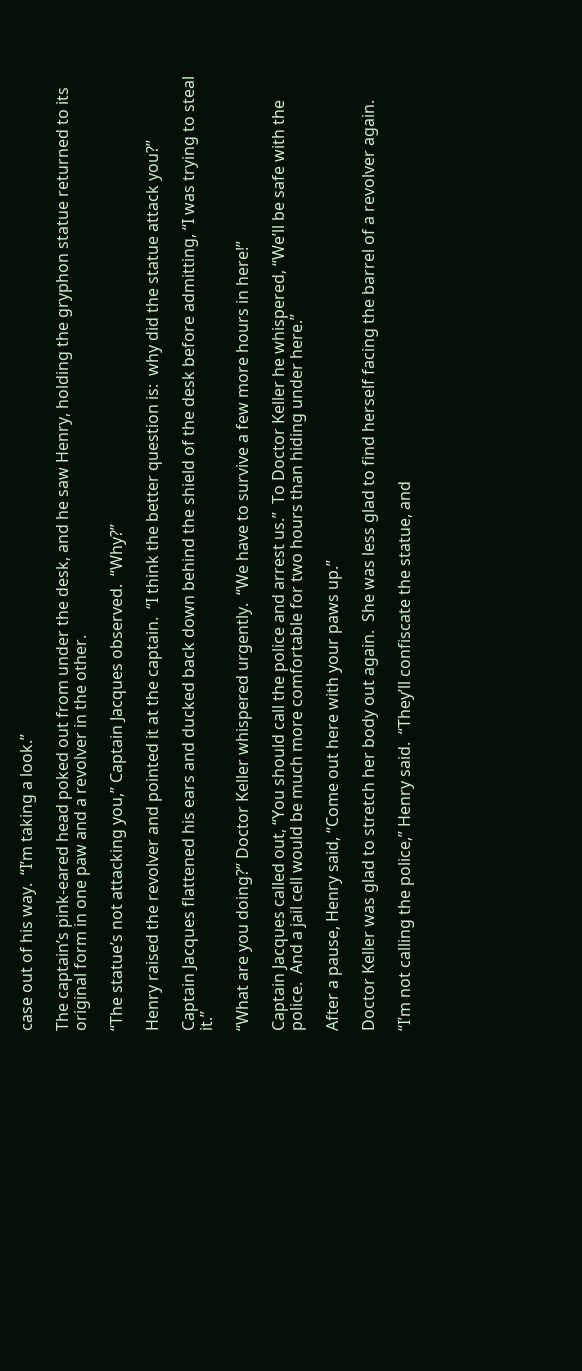case out of his way.  “I’m taking a look.”

The captain’s pink-eared head poked out from under the desk, and he saw Henry, holding the gryphon statue returned to its original form in one paw and a revolver in the other.

“The statue’s not attacking you,” Captain Jacques observed.  “Why?”

Henry raised the revolver and pointed it at the captain.  “I think the better question is:  why did the statue attack you?”

Captain Jacques flattened his ears and ducked back down behind the shield of the desk before admitting, “I was trying to steal it.”

“What are you doing?” Doctor Keller whispered urgently.  “We have to survive a few more hours in here!”

Captain Jacques called out, “You should call the police and arrest us.”  To Doctor Keller he whispered, “We’ll be safe with the police.  And a jail cell would be much more comfortable for two hours than hiding under here.”

After a pause, Henry said, “Come out here with your paws up.”

Doctor Keller was glad to stretch her body out again.  She was less glad to find herself facing the barrel of a revolver again.

“I’m not calling the police,” Henry said.  “They’ll confiscate the statue, and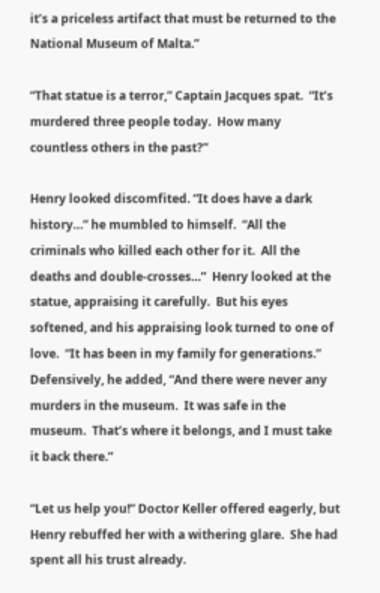it’s a priceless artifact that must be returned to the National Museum of Malta.”

“That statue is a terror,” Captain Jacques spat.  “It’s murdered three people today.  How many countless others in the past?”

Henry looked discomfited. “It does have a dark history…” he mumbled to himself.  “All the criminals who killed each other for it.  All the deaths and double-crosses…”  Henry looked at the statue, appraising it carefully.  But his eyes softened, and his appraising look turned to one of love.  “It has been in my family for generations.”  Defensively, he added, “And there were never any murders in the museum.  It was safe in the museum.  That’s where it belongs, and I must take it back there.”

“Let us help you!” Doctor Keller offered eagerly, but Henry rebuffed her with a withering glare.  She had spent all his trust already.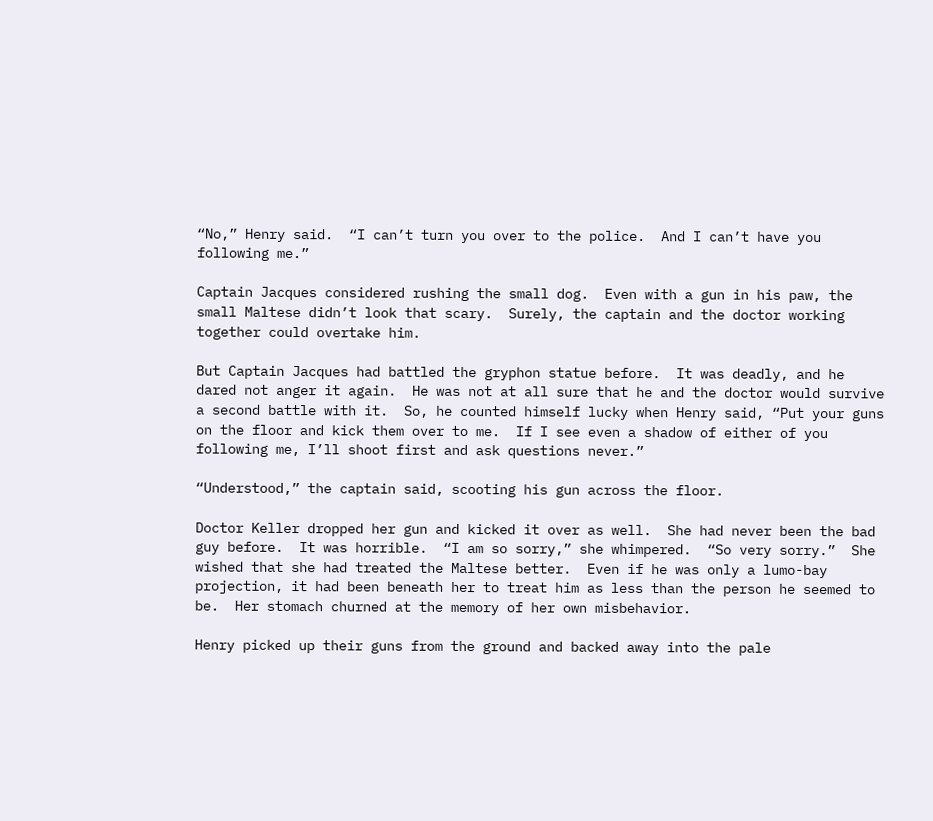“No,” Henry said.  “I can’t turn you over to the police.  And I can’t have you following me.”

Captain Jacques considered rushing the small dog.  Even with a gun in his paw, the small Maltese didn’t look that scary.  Surely, the captain and the doctor working together could overtake him.

But Captain Jacques had battled the gryphon statue before.  It was deadly, and he dared not anger it again.  He was not at all sure that he and the doctor would survive a second battle with it.  So, he counted himself lucky when Henry said, “Put your guns on the floor and kick them over to me.  If I see even a shadow of either of you following me, I’ll shoot first and ask questions never.”

“Understood,” the captain said, scooting his gun across the floor.

Doctor Keller dropped her gun and kicked it over as well.  She had never been the bad guy before.  It was horrible.  “I am so sorry,” she whimpered.  “So very sorry.”  She wished that she had treated the Maltese better.  Even if he was only a lumo-bay projection, it had been beneath her to treat him as less than the person he seemed to be.  Her stomach churned at the memory of her own misbehavior.

Henry picked up their guns from the ground and backed away into the pale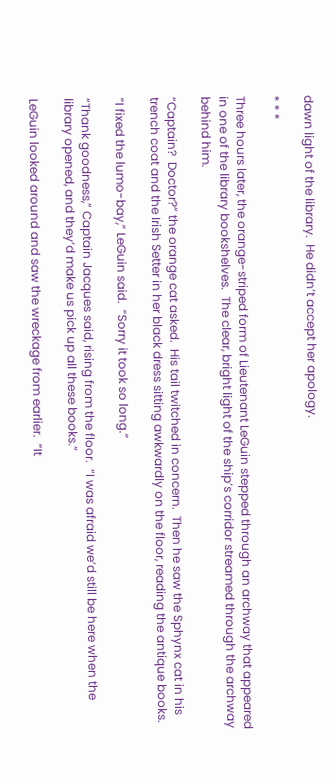dawn light of the library.  He didn’t accept her apology.

* * *

Three hours later, the orange-striped form of Lieutenant LeGuin stepped through an archway that appeared in one of the library bookshelves.  The clear, bright light of the ship’s corridor streamed through the archway behind him.

“Captain?  Doctor?” the orange cat asked.  His tail twitched in concern.  Then he saw the Sphynx cat in his trench coat and the Irish Setter in her black dress sitting awkwardly on the floor, reading the antique books.

“I fixed the lumo-bay,” LeGuin said.  “Sorry it took so long.”

“Thank goodness,” Captain Jacques said, rising from the floor.  “I was afraid we’d still be here when the library opened, and they’d make us pick up all these books.”

LeGuin looked around and saw the wreckage from earlier.  “It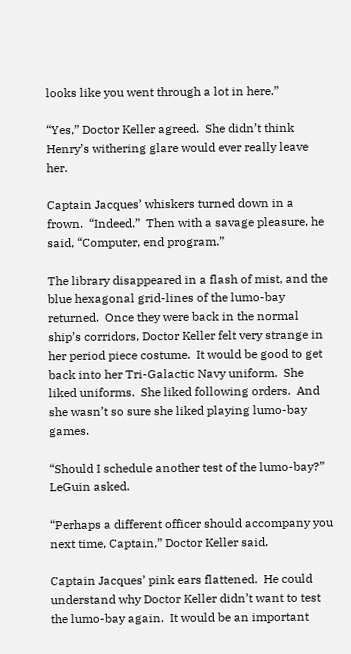looks like you went through a lot in here.”

“Yes,” Doctor Keller agreed.  She didn’t think Henry’s withering glare would ever really leave her.

Captain Jacques’ whiskers turned down in a frown.  “Indeed.”  Then with a savage pleasure, he said, “Computer, end program.”

The library disappeared in a flash of mist, and the blue hexagonal grid-lines of the lumo-bay returned.  Once they were back in the normal ship’s corridors, Doctor Keller felt very strange in her period piece costume.  It would be good to get back into her Tri-Galactic Navy uniform.  She liked uniforms.  She liked following orders.  And she wasn’t so sure she liked playing lumo-bay games.

“Should I schedule another test of the lumo-bay?” LeGuin asked.

“Perhaps a different officer should accompany you next time, Captain,” Doctor Keller said.

Captain Jacques’ pink ears flattened.  He could understand why Doctor Keller didn’t want to test the lumo-bay again.  It would be an important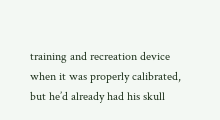training and recreation device when it was properly calibrated, but he’d already had his skull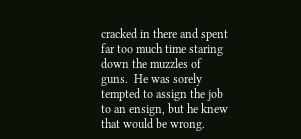cracked in there and spent far too much time staring down the muzzles of guns.  He was sorely tempted to assign the job to an ensign, but he knew that would be wrong.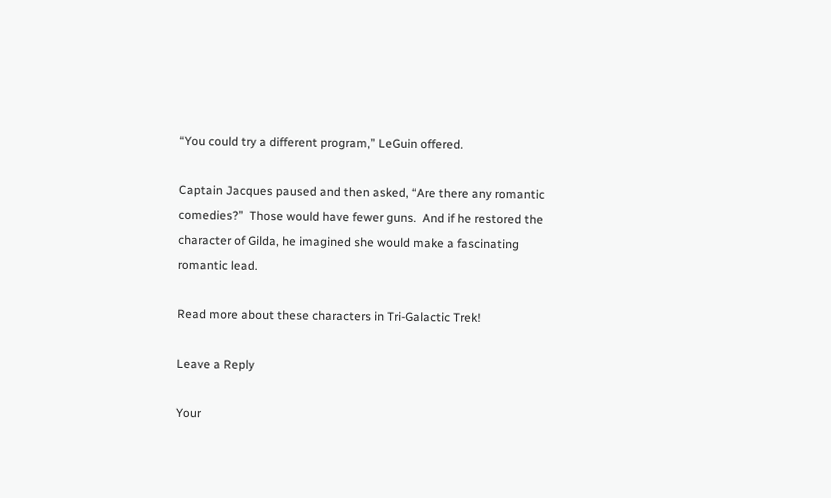“You could try a different program,” LeGuin offered.

Captain Jacques paused and then asked, “Are there any romantic comedies?”  Those would have fewer guns.  And if he restored the character of Gilda, he imagined she would make a fascinating romantic lead.

Read more about these characters in Tri-Galactic Trek!

Leave a Reply

Your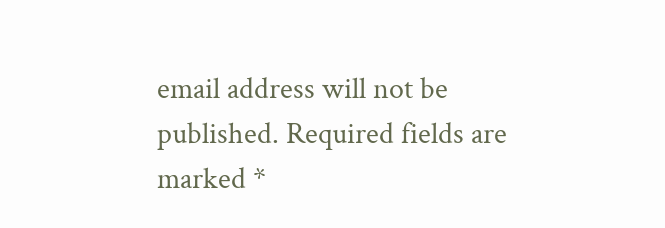email address will not be published. Required fields are marked *